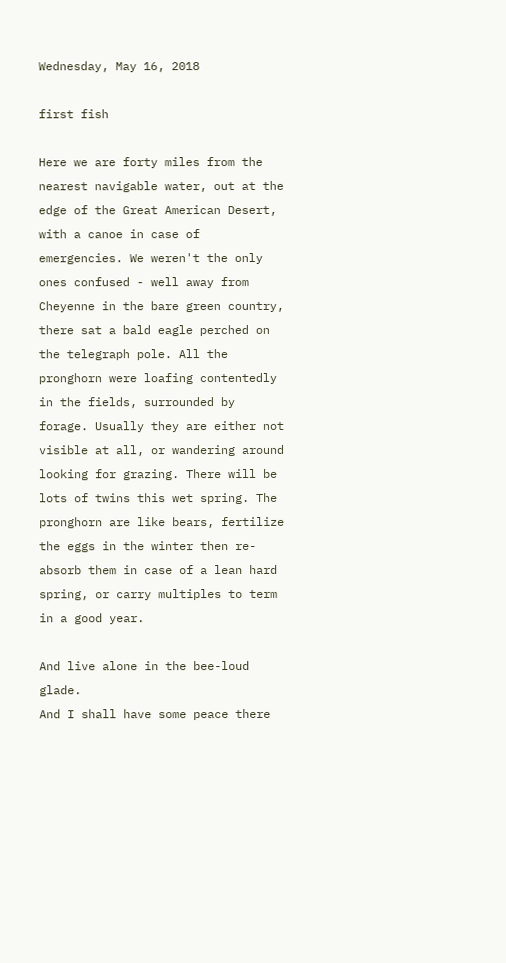Wednesday, May 16, 2018

first fish

Here we are forty miles from the nearest navigable water, out at the edge of the Great American Desert, with a canoe in case of emergencies. We weren't the only ones confused - well away from Cheyenne in the bare green country, there sat a bald eagle perched on the telegraph pole. All the pronghorn were loafing contentedly in the fields, surrounded by forage. Usually they are either not visible at all, or wandering around looking for grazing. There will be lots of twins this wet spring. The pronghorn are like bears, fertilize the eggs in the winter then re-absorb them in case of a lean hard spring, or carry multiples to term in a good year.

And live alone in the bee-loud glade.
And I shall have some peace there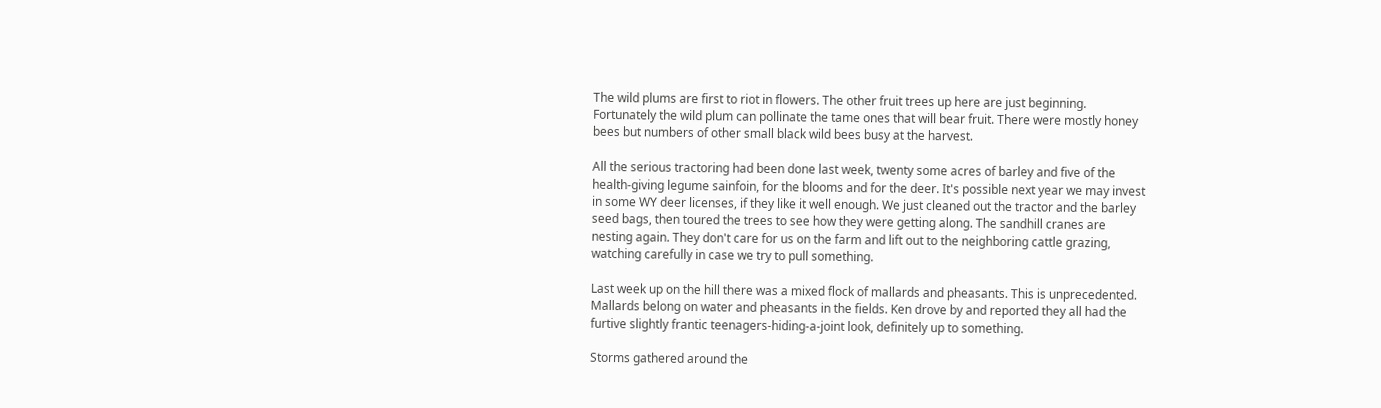The wild plums are first to riot in flowers. The other fruit trees up here are just beginning. Fortunately the wild plum can pollinate the tame ones that will bear fruit. There were mostly honey bees but numbers of other small black wild bees busy at the harvest.

All the serious tractoring had been done last week, twenty some acres of barley and five of the health-giving legume sainfoin, for the blooms and for the deer. It's possible next year we may invest in some WY deer licenses, if they like it well enough. We just cleaned out the tractor and the barley seed bags, then toured the trees to see how they were getting along. The sandhill cranes are nesting again. They don't care for us on the farm and lift out to the neighboring cattle grazing, watching carefully in case we try to pull something.

Last week up on the hill there was a mixed flock of mallards and pheasants. This is unprecedented. Mallards belong on water and pheasants in the fields. Ken drove by and reported they all had the furtive slightly frantic teenagers-hiding-a-joint look, definitely up to something.

Storms gathered around the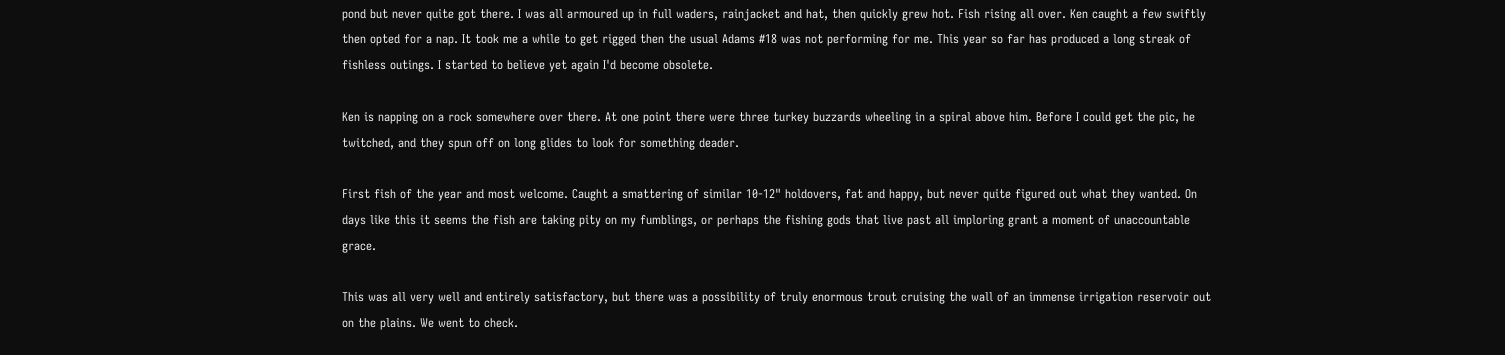pond but never quite got there. I was all armoured up in full waders, rainjacket and hat, then quickly grew hot. Fish rising all over. Ken caught a few swiftly then opted for a nap. It took me a while to get rigged then the usual Adams #18 was not performing for me. This year so far has produced a long streak of fishless outings. I started to believe yet again I'd become obsolete.

Ken is napping on a rock somewhere over there. At one point there were three turkey buzzards wheeling in a spiral above him. Before I could get the pic, he twitched, and they spun off on long glides to look for something deader.

First fish of the year and most welcome. Caught a smattering of similar 10-12" holdovers, fat and happy, but never quite figured out what they wanted. On days like this it seems the fish are taking pity on my fumblings, or perhaps the fishing gods that live past all imploring grant a moment of unaccountable grace.

This was all very well and entirely satisfactory, but there was a possibility of truly enormous trout cruising the wall of an immense irrigation reservoir out on the plains. We went to check.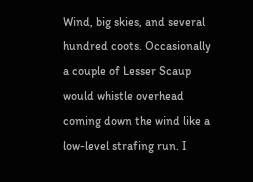Wind, big skies, and several hundred coots. Occasionally a couple of Lesser Scaup would whistle overhead coming down the wind like a low-level strafing run. I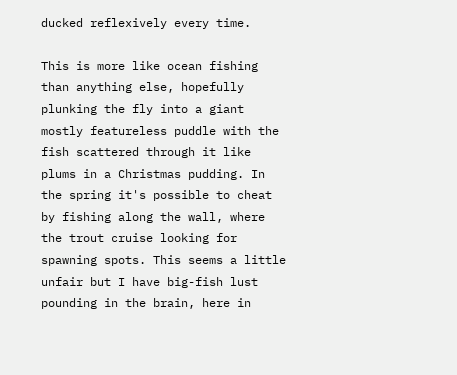ducked reflexively every time.

This is more like ocean fishing than anything else, hopefully plunking the fly into a giant mostly featureless puddle with the fish scattered through it like plums in a Christmas pudding. In the spring it's possible to cheat by fishing along the wall, where the trout cruise looking for spawning spots. This seems a little unfair but I have big-fish lust pounding in the brain, here in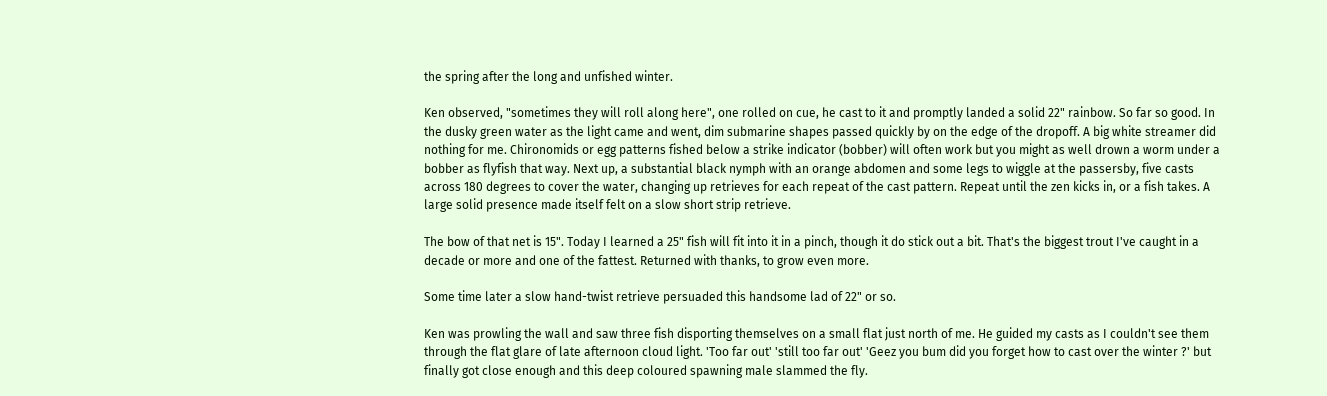the spring after the long and unfished winter.

Ken observed, "sometimes they will roll along here", one rolled on cue, he cast to it and promptly landed a solid 22" rainbow. So far so good. In the dusky green water as the light came and went, dim submarine shapes passed quickly by on the edge of the dropoff. A big white streamer did nothing for me. Chironomids or egg patterns fished below a strike indicator (bobber) will often work but you might as well drown a worm under a bobber as flyfish that way. Next up, a substantial black nymph with an orange abdomen and some legs to wiggle at the passersby, five casts across 180 degrees to cover the water, changing up retrieves for each repeat of the cast pattern. Repeat until the zen kicks in, or a fish takes. A large solid presence made itself felt on a slow short strip retrieve.

The bow of that net is 15". Today I learned a 25" fish will fit into it in a pinch, though it do stick out a bit. That's the biggest trout I've caught in a decade or more and one of the fattest. Returned with thanks, to grow even more.

Some time later a slow hand-twist retrieve persuaded this handsome lad of 22" or so.

Ken was prowling the wall and saw three fish disporting themselves on a small flat just north of me. He guided my casts as I couldn't see them through the flat glare of late afternoon cloud light. 'Too far out' 'still too far out' 'Geez you bum did you forget how to cast over the winter ?' but finally got close enough and this deep coloured spawning male slammed the fly.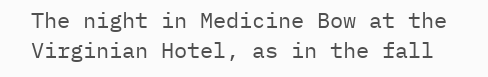The night in Medicine Bow at the Virginian Hotel, as in the fall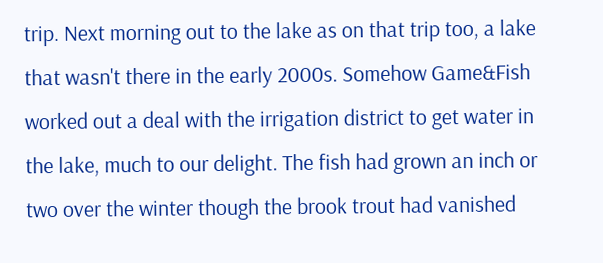trip. Next morning out to the lake as on that trip too, a lake that wasn't there in the early 2000s. Somehow Game&Fish worked out a deal with the irrigation district to get water in the lake, much to our delight. The fish had grown an inch or two over the winter though the brook trout had vanished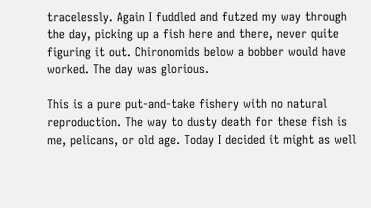tracelessly. Again I fuddled and futzed my way through the day, picking up a fish here and there, never quite figuring it out. Chironomids below a bobber would have worked. The day was glorious.

This is a pure put-and-take fishery with no natural reproduction. The way to dusty death for these fish is me, pelicans, or old age. Today I decided it might as well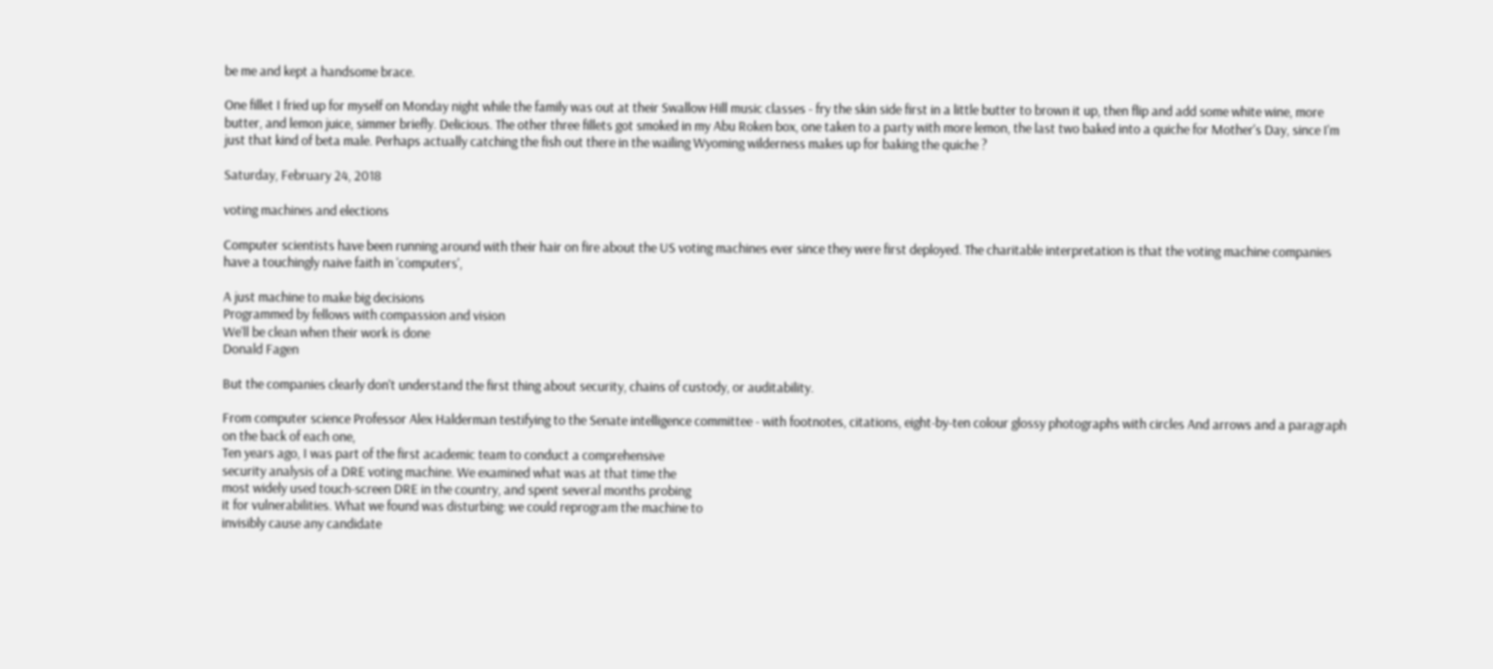be me and kept a handsome brace.

One fillet I fried up for myself on Monday night while the family was out at their Swallow Hill music classes - fry the skin side first in a little butter to brown it up, then flip and add some white wine, more butter, and lemon juice, simmer briefly. Delicious. The other three fillets got smoked in my Abu Roken box, one taken to a party with more lemon, the last two baked into a quiche for Mother's Day, since I'm just that kind of beta male. Perhaps actually catching the fish out there in the wailing Wyoming wilderness makes up for baking the quiche ?

Saturday, February 24, 2018

voting machines and elections

Computer scientists have been running around with their hair on fire about the US voting machines ever since they were first deployed. The charitable interpretation is that the voting machine companies have a touchingly naive faith in 'computers',

A just machine to make big decisions
Programmed by fellows with compassion and vision
We'll be clean when their work is done
Donald Fagen

But the companies clearly don't understand the first thing about security, chains of custody, or auditability.

From computer science Professor Alex Halderman testifying to the Senate intelligence committee - with footnotes, citations, eight-by-ten colour glossy photographs with circles And arrows and a paragraph on the back of each one,
Ten years ago, I was part of the first academic team to conduct a comprehensive
security analysis of a DRE voting machine. We examined what was at that time the
most widely used touch-screen DRE in the country, and spent several months probing
it for vulnerabilities. What we found was disturbing: we could reprogram the machine to
invisibly cause any candidate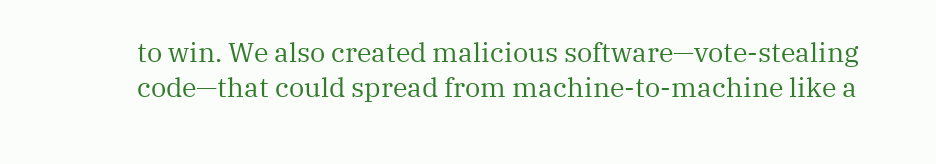to win. We also created malicious software—vote-stealing
code—that could spread from machine-to-machine like a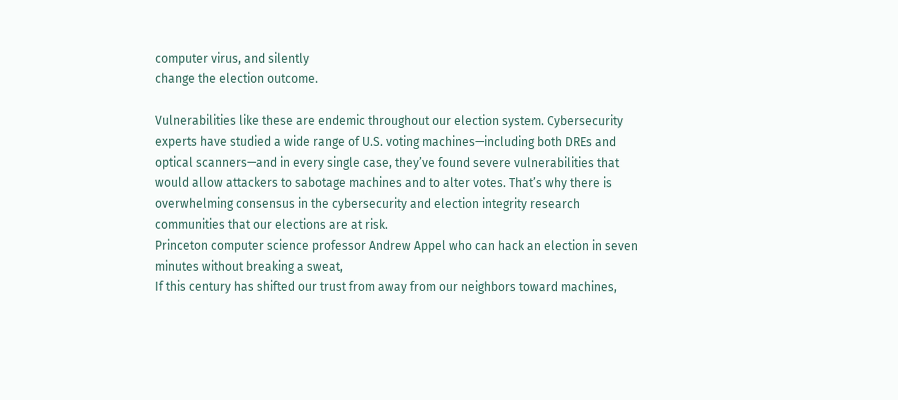computer virus, and silently
change the election outcome.

Vulnerabilities like these are endemic throughout our election system. Cybersecurity
experts have studied a wide range of U.S. voting machines—including both DREs and
optical scanners—and in every single case, they’ve found severe vulnerabilities that
would allow attackers to sabotage machines and to alter votes. That’s why there is
overwhelming consensus in the cybersecurity and election integrity research
communities that our elections are at risk.
Princeton computer science professor Andrew Appel who can hack an election in seven minutes without breaking a sweat,
If this century has shifted our trust from away from our neighbors toward machines,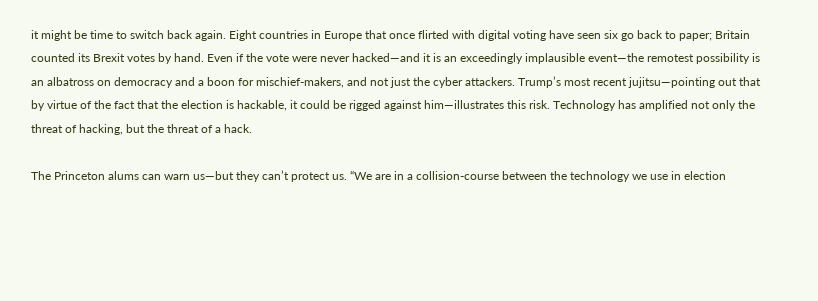it might be time to switch back again. Eight countries in Europe that once flirted with digital voting have seen six go back to paper; Britain counted its Brexit votes by hand. Even if the vote were never hacked—and it is an exceedingly implausible event—the remotest possibility is an albatross on democracy and a boon for mischief-makers, and not just the cyber attackers. Trump’s most recent jujitsu—pointing out that by virtue of the fact that the election is hackable, it could be rigged against him—illustrates this risk. Technology has amplified not only the threat of hacking, but the threat of a hack.

The Princeton alums can warn us—but they can’t protect us. “We are in a collision-course between the technology we use in election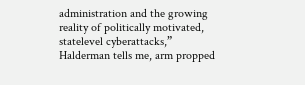administration and the growing reality of politically motivated, statelevel cyberattacks,” Halderman tells me, arm propped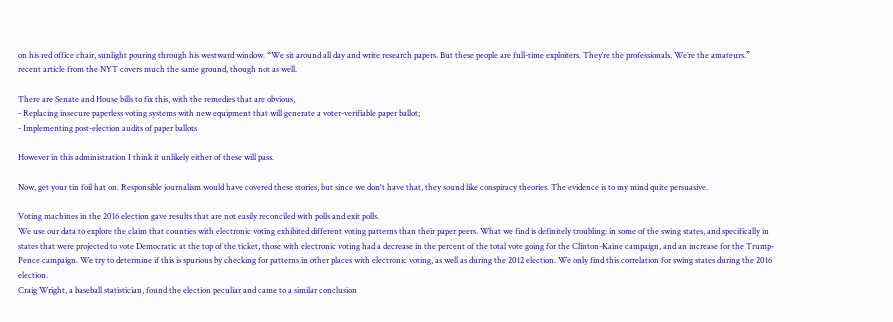on his red office chair, sunlight pouring through his westward window. “We sit around all day and write research papers. But these people are full-time exploiters. They’re the professionals. We’re the amateurs.”
recent article from the NYT covers much the same ground, though not as well.

There are Senate and House bills to fix this, with the remedies that are obvious,
- Replacing insecure paperless voting systems with new equipment that will generate a voter-verifiable paper ballot;
- Implementing post-election audits of paper ballots

However in this administration I think it unlikely either of these will pass.

Now, get your tin foil hat on. Responsible journalism would have covered these stories, but since we don't have that, they sound like conspiracy theories. The evidence is to my mind quite persuasive.

Voting machines in the 2016 election gave results that are not easily reconciled with polls and exit polls.
We use our data to explore the claim that counties with electronic voting exhibited different voting patterns than their paper peers. What we find is definitely troubling: in some of the swing states, and specifically in states that were projected to vote Democratic at the top of the ticket, those with electronic voting had a decrease in the percent of the total vote going for the Clinton-Kaine campaign, and an increase for the Trump-Pence campaign. We try to determine if this is spurious by checking for patterns in other places with electronic voting, as well as during the 2012 election. We only find this correlation for swing states during the 2016 election.
Craig Wright, a baseball statistician, found the election peculiar and came to a similar conclusion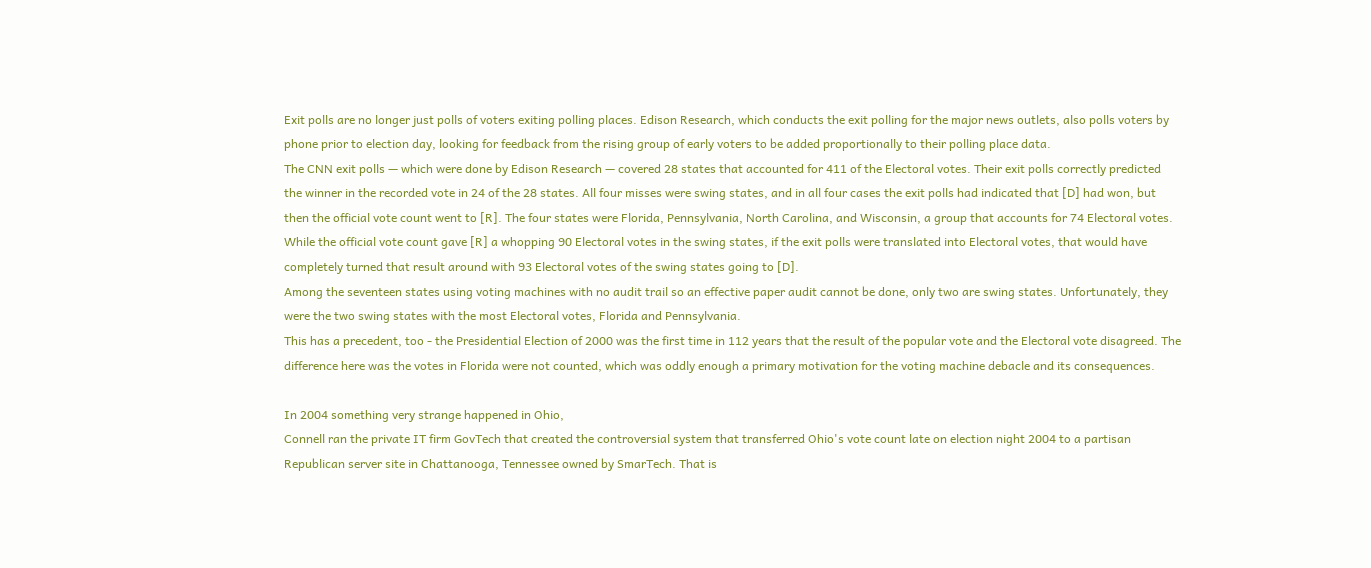Exit polls are no longer just polls of voters exiting polling places. Edison Research, which conducts the exit polling for the major news outlets, also polls voters by phone prior to election day, looking for feedback from the rising group of early voters to be added proportionally to their polling place data.
The CNN exit polls — which were done by Edison Research — covered 28 states that accounted for 411 of the Electoral votes. Their exit polls correctly predicted the winner in the recorded vote in 24 of the 28 states. All four misses were swing states, and in all four cases the exit polls had indicated that [D] had won, but then the official vote count went to [R]. The four states were Florida, Pennsylvania, North Carolina, and Wisconsin, a group that accounts for 74 Electoral votes. While the official vote count gave [R] a whopping 90 Electoral votes in the swing states, if the exit polls were translated into Electoral votes, that would have completely turned that result around with 93 Electoral votes of the swing states going to [D].
Among the seventeen states using voting machines with no audit trail so an effective paper audit cannot be done, only two are swing states. Unfortunately, they were the two swing states with the most Electoral votes, Florida and Pennsylvania.
This has a precedent, too - the Presidential Election of 2000 was the first time in 112 years that the result of the popular vote and the Electoral vote disagreed. The difference here was the votes in Florida were not counted, which was oddly enough a primary motivation for the voting machine debacle and its consequences.

In 2004 something very strange happened in Ohio,
Connell ran the private IT firm GovTech that created the controversial system that transferred Ohio's vote count late on election night 2004 to a partisan Republican server site in Chattanooga, Tennessee owned by SmarTech. That is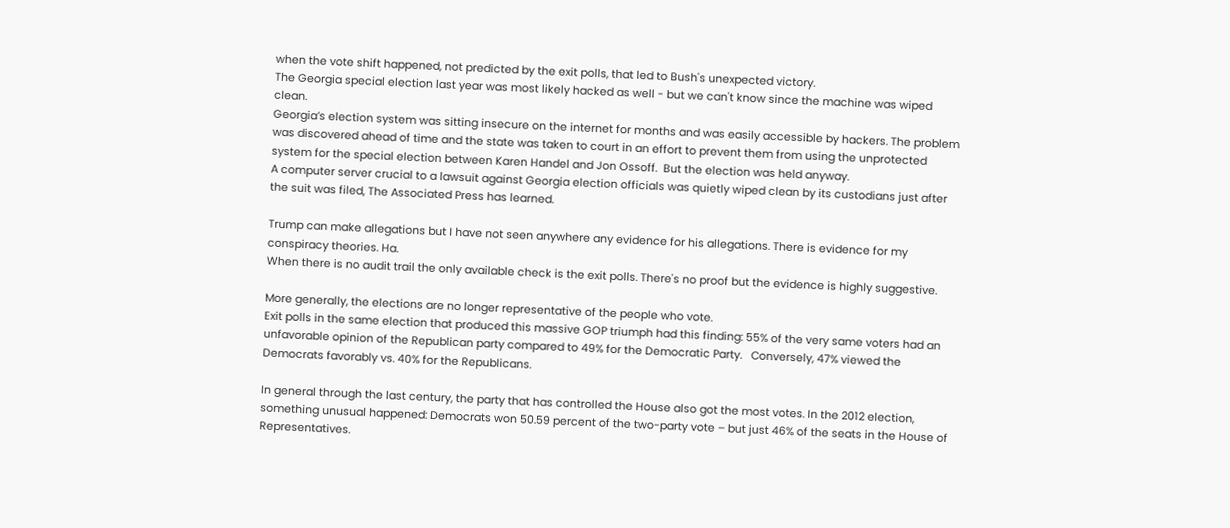when the vote shift happened, not predicted by the exit polls, that led to Bush's unexpected victory.
The Georgia special election last year was most likely hacked as well - but we can't know since the machine was wiped clean.
Georgia’s election system was sitting insecure on the internet for months and was easily accessible by hackers. The problem was discovered ahead of time and the state was taken to court in an effort to prevent them from using the unprotected system for the special election between Karen Handel and Jon Ossoff.  But the election was held anyway.
A computer server crucial to a lawsuit against Georgia election officials was quietly wiped clean by its custodians just after the suit was filed, The Associated Press has learned.

Trump can make allegations but I have not seen anywhere any evidence for his allegations. There is evidence for my conspiracy theories. Ha.
When there is no audit trail the only available check is the exit polls. There's no proof but the evidence is highly suggestive.

More generally, the elections are no longer representative of the people who vote.
Exit polls in the same election that produced this massive GOP triumph had this finding: 55% of the very same voters had an unfavorable opinion of the Republican party compared to 49% for the Democratic Party.   Conversely, 47% viewed the Democrats favorably vs. 40% for the Republicans.

In general through the last century, the party that has controlled the House also got the most votes. In the 2012 election, something unusual happened: Democrats won 50.59 percent of the two-party vote – but just 46% of the seats in the House of Representatives.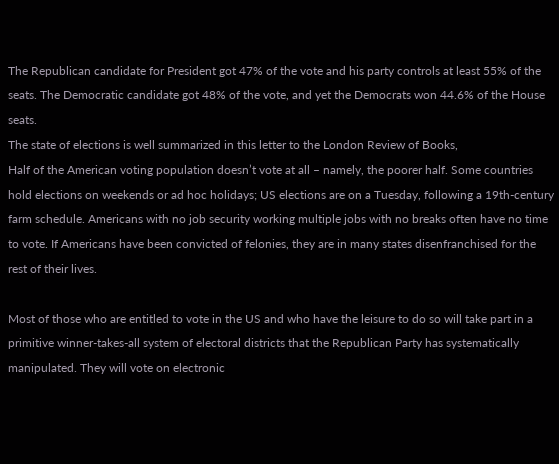The Republican candidate for President got 47% of the vote and his party controls at least 55% of the seats. The Democratic candidate got 48% of the vote, and yet the Democrats won 44.6% of the House seats.
The state of elections is well summarized in this letter to the London Review of Books,
Half of the American voting population doesn’t vote at all – namely, the poorer half. Some countries hold elections on weekends or ad hoc holidays; US elections are on a Tuesday, following a 19th-century farm schedule. Americans with no job security working multiple jobs with no breaks often have no time to vote. If Americans have been convicted of felonies, they are in many states disenfranchised for the rest of their lives.

Most of those who are entitled to vote in the US and who have the leisure to do so will take part in a primitive winner-takes-all system of electoral districts that the Republican Party has systematically manipulated. They will vote on electronic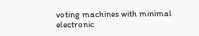voting machines with minimal electronic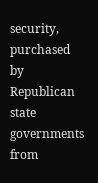security, purchased by Republican state governments from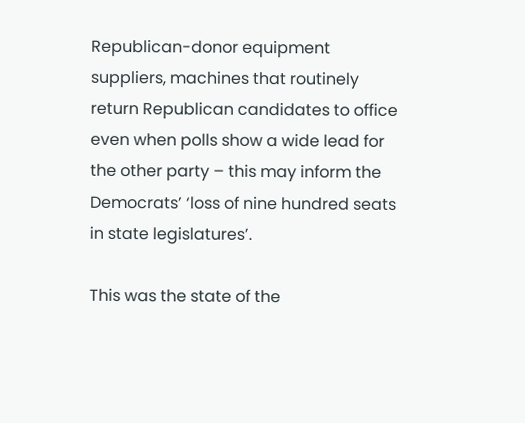Republican-donor equipment suppliers, machines that routinely return Republican candidates to office even when polls show a wide lead for the other party – this may inform the Democrats’ ‘loss of nine hundred seats in state legislatures’.

This was the state of the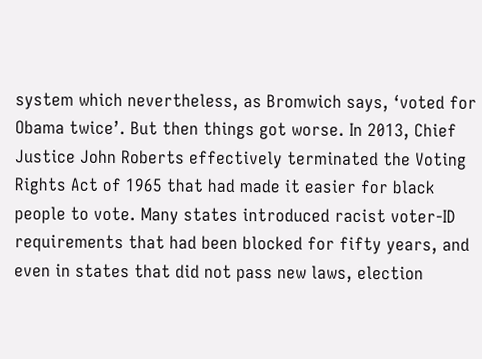system which nevertheless, as Bromwich says, ‘voted for Obama twice’. But then things got worse. In 2013, Chief Justice John Roberts effectively terminated the Voting Rights Act of 1965 that had made it easier for black people to vote. Many states introduced racist voter-ID requirements that had been blocked for fifty years, and even in states that did not pass new laws, election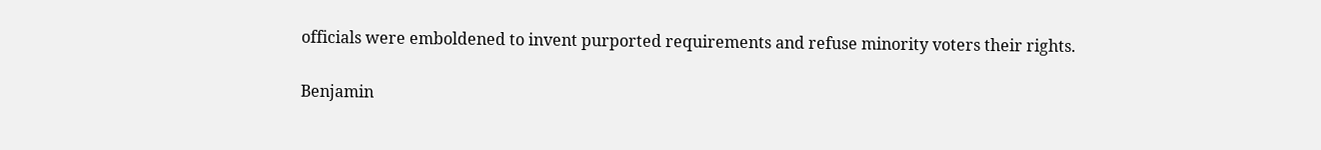officials were emboldened to invent purported requirements and refuse minority voters their rights.

Benjamin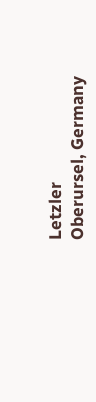Letzler
Oberursel, Germany